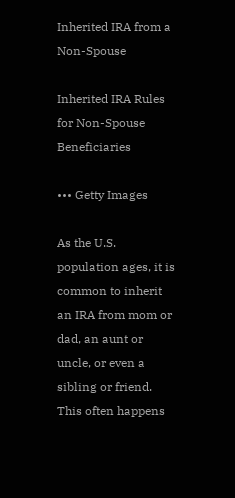Inherited IRA from a Non-Spouse

Inherited IRA Rules for Non-Spouse Beneficiaries

••• Getty Images

As the U.S. population ages, it is common to inherit an IRA from mom or dad, an aunt or uncle, or even a sibling or friend. This often happens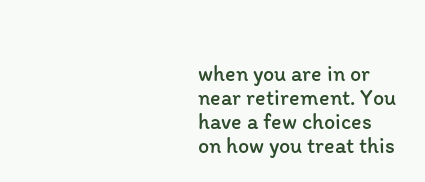when you are in or near retirement. You have a few choices on how you treat this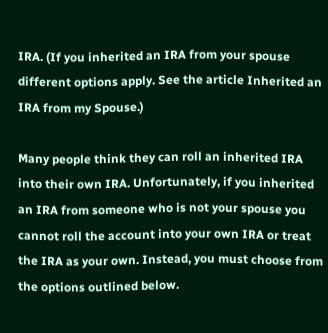IRA. (If you inherited an IRA from your spouse different options apply. See the article Inherited an IRA from my Spouse.)

Many people think they can roll an inherited IRA into their own IRA. Unfortunately, if you inherited an IRA from someone who is not your spouse you cannot roll the account into your own IRA or treat the IRA as your own. Instead, you must choose from the options outlined below.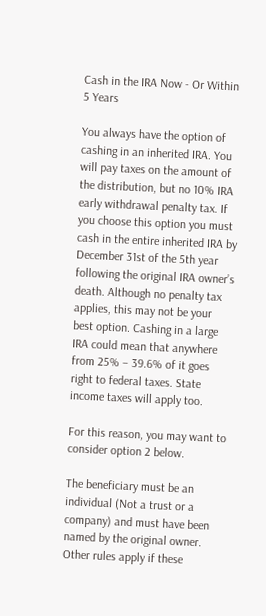Cash in the IRA Now - Or Within 5 Years

You always have the option of cashing in an inherited IRA. You will pay taxes on the amount of the distribution, but no 10% IRA early withdrawal penalty tax. If you choose this option you must cash in the entire inherited IRA by December 31st of the 5th year following the original IRA owner’s death. Although no penalty tax applies, this may not be your best option. Cashing in a large IRA could mean that anywhere from 25% – 39.6% of it goes right to federal taxes. State income taxes will apply too.

For this reason, you may want to consider option 2 below.

The beneficiary must be an individual (Not a trust or a company) and must have been named by the original owner. Other rules apply if these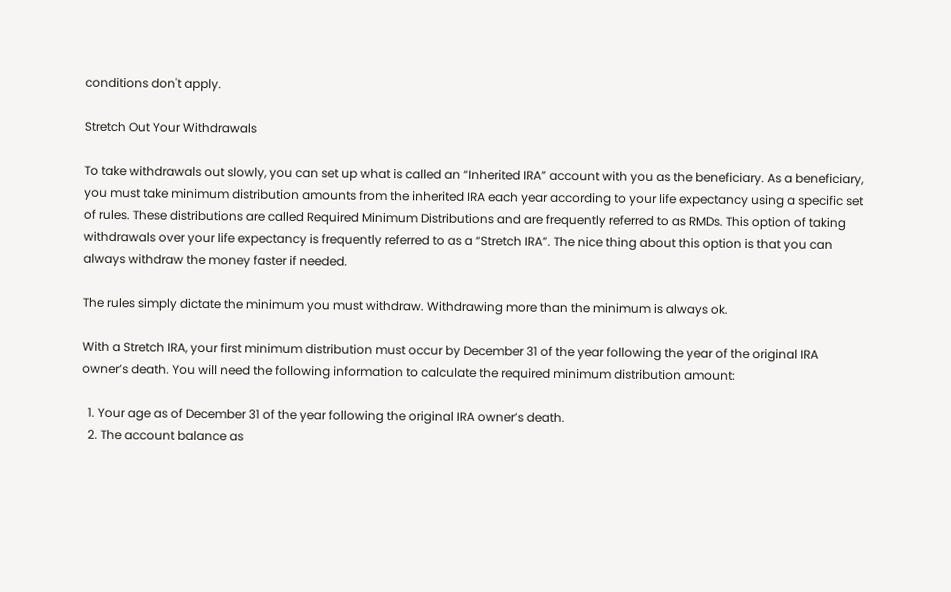conditions don't apply.

Stretch Out Your Withdrawals

To take withdrawals out slowly, you can set up what is called an “Inherited IRA” account with you as the beneficiary. As a beneficiary, you must take minimum distribution amounts from the inherited IRA each year according to your life expectancy using a specific set of rules. These distributions are called Required Minimum Distributions and are frequently referred to as RMDs. This option of taking withdrawals over your life expectancy is frequently referred to as a “Stretch IRA”. The nice thing about this option is that you can always withdraw the money faster if needed.

The rules simply dictate the minimum you must withdraw. Withdrawing more than the minimum is always ok.

With a Stretch IRA, your first minimum distribution must occur by December 31 of the year following the year of the original IRA owner’s death. You will need the following information to calculate the required minimum distribution amount:

  1. Your age as of December 31 of the year following the original IRA owner’s death.
  2. The account balance as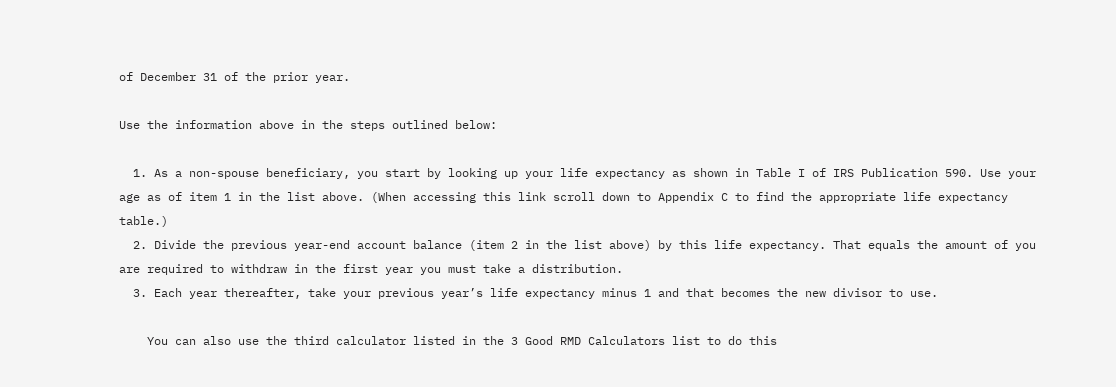of December 31 of the prior year.

Use the information above in the steps outlined below:

  1. As a non-spouse beneficiary, you start by looking up your life expectancy as shown in Table I of IRS Publication 590. Use your age as of item 1 in the list above. (When accessing this link scroll down to Appendix C to find the appropriate life expectancy table.)
  2. Divide the previous year-end account balance (item 2 in the list above) by this life expectancy. That equals the amount of you are required to withdraw in the first year you must take a distribution.
  3. Each year thereafter, take your previous year’s life expectancy minus 1 and that becomes the new divisor to use.

    You can also use the third calculator listed in the 3 Good RMD Calculators list to do this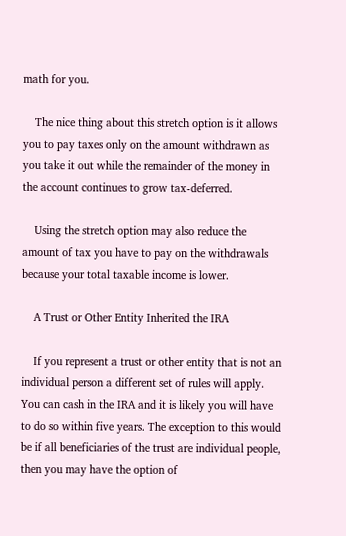math for you.

    The nice thing about this stretch option is it allows you to pay taxes only on the amount withdrawn as you take it out while the remainder of the money in the account continues to grow tax-deferred.

    Using the stretch option may also reduce the amount of tax you have to pay on the withdrawals because your total taxable income is lower.

    A Trust or Other Entity Inherited the IRA

    If you represent a trust or other entity that is not an individual person a different set of rules will apply. You can cash in the IRA and it is likely you will have to do so within five years. The exception to this would be if all beneficiaries of the trust are individual people, then you may have the option of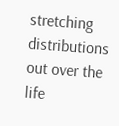stretching distributions out over the life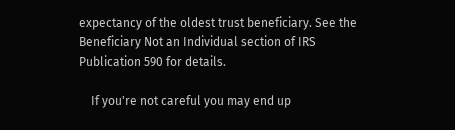expectancy of the oldest trust beneficiary. See the Beneficiary Not an Individual section of IRS Publication 590 for details.

    If you're not careful you may end up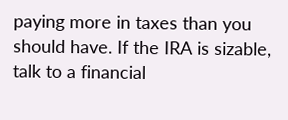paying more in taxes than you should have. If the IRA is sizable, talk to a financial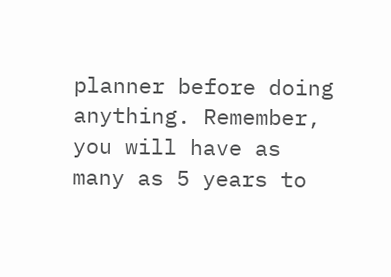planner before doing anything. Remember, you will have as many as 5 years to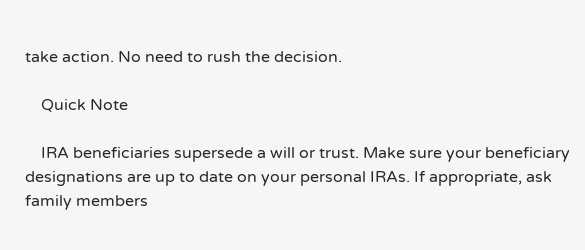take action. No need to rush the decision.

    Quick Note

    IRA beneficiaries supersede a will or trust. Make sure your beneficiary designations are up to date on your personal IRAs. If appropriate, ask family members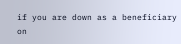if you are down as a beneficiary on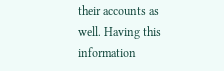their accounts as well. Having this information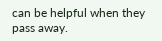can be helpful when they pass away.